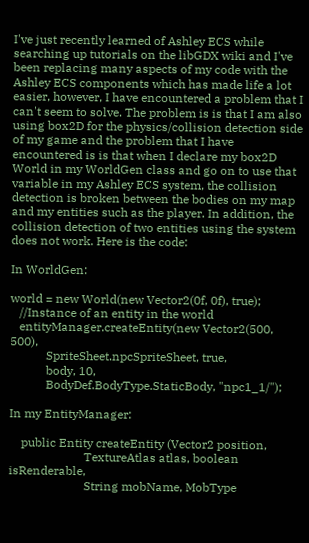I've just recently learned of Ashley ECS while searching up tutorials on the libGDX wiki and I've been replacing many aspects of my code with the Ashley ECS components which has made life a lot easier, however, I have encountered a problem that I can't seem to solve. The problem is is that I am also using box2D for the physics/collision detection side of my game and the problem that I have encountered is is that when I declare my box2D World in my WorldGen class and go on to use that variable in my Ashley ECS system, the collision detection is broken between the bodies on my map and my entities such as the player. In addition, the collision detection of two entities using the system does not work. Here is the code:

In WorldGen:

world = new World(new Vector2(0f, 0f), true);
   //Instance of an entity in the world
   entityManager.createEntity(new Vector2(500, 500),
            SpriteSheet.npcSpriteSheet, true,
            body, 10,
            BodyDef.BodyType.StaticBody, "npc1_1/");

In my EntityManager:

    public Entity createEntity (Vector2 position,
                         TextureAtlas atlas, boolean isRenderable,
                         String mobName, MobType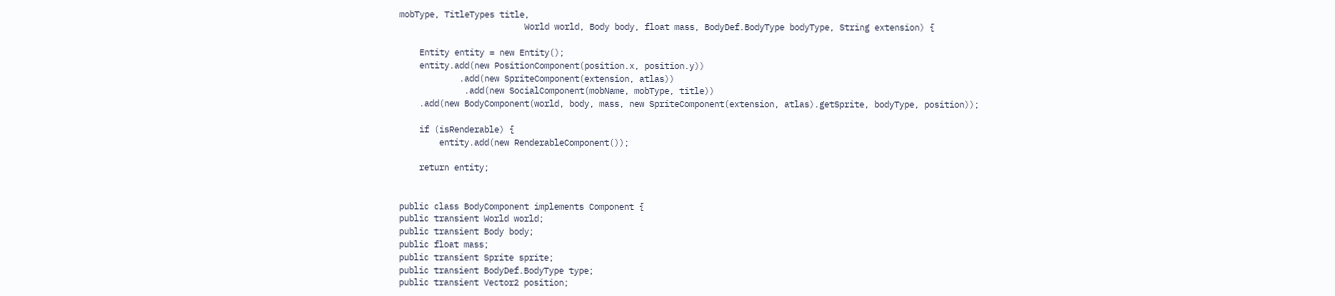mobType, TitleTypes title,
                         World world, Body body, float mass, BodyDef.BodyType bodyType, String extension) {

    Entity entity = new Entity();
    entity.add(new PositionComponent(position.x, position.y))
            .add(new SpriteComponent(extension, atlas))
             .add(new SocialComponent(mobName, mobType, title))
    .add(new BodyComponent(world, body, mass, new SpriteComponent(extension, atlas).getSprite, bodyType, position));

    if (isRenderable) {
        entity.add(new RenderableComponent());

    return entity;


public class BodyComponent implements Component {
public transient World world;
public transient Body body;
public float mass;
public transient Sprite sprite;
public transient BodyDef.BodyType type;
public transient Vector2 position;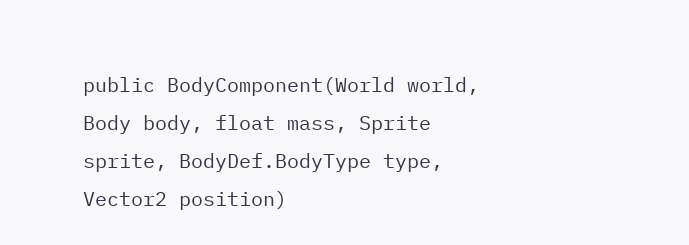public BodyComponent(World world, Body body, float mass, Sprite sprite, BodyDef.BodyType type, Vector2 position)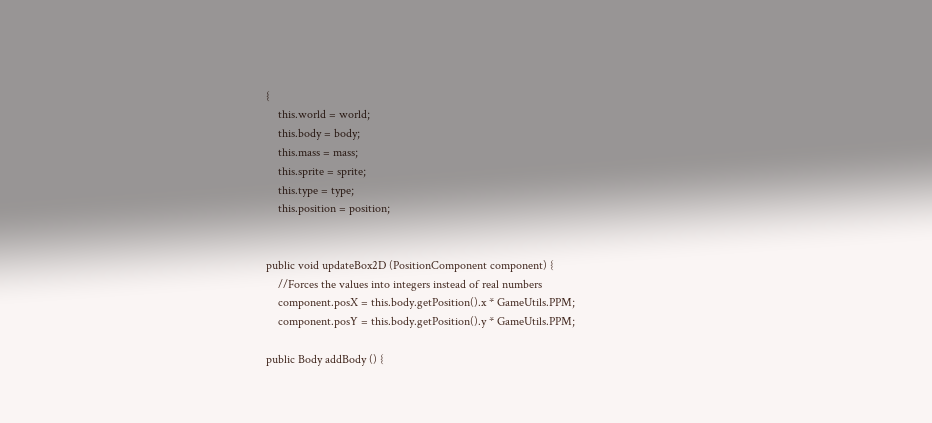{
    this.world = world;
    this.body = body;
    this.mass = mass;
    this.sprite = sprite;
    this.type = type;
    this.position = position;


public void updateBox2D (PositionComponent component) {
    //Forces the values into integers instead of real numbers
    component.posX = this.body.getPosition().x * GameUtils.PPM;
    component.posY = this.body.getPosition().y * GameUtils.PPM;

public Body addBody () {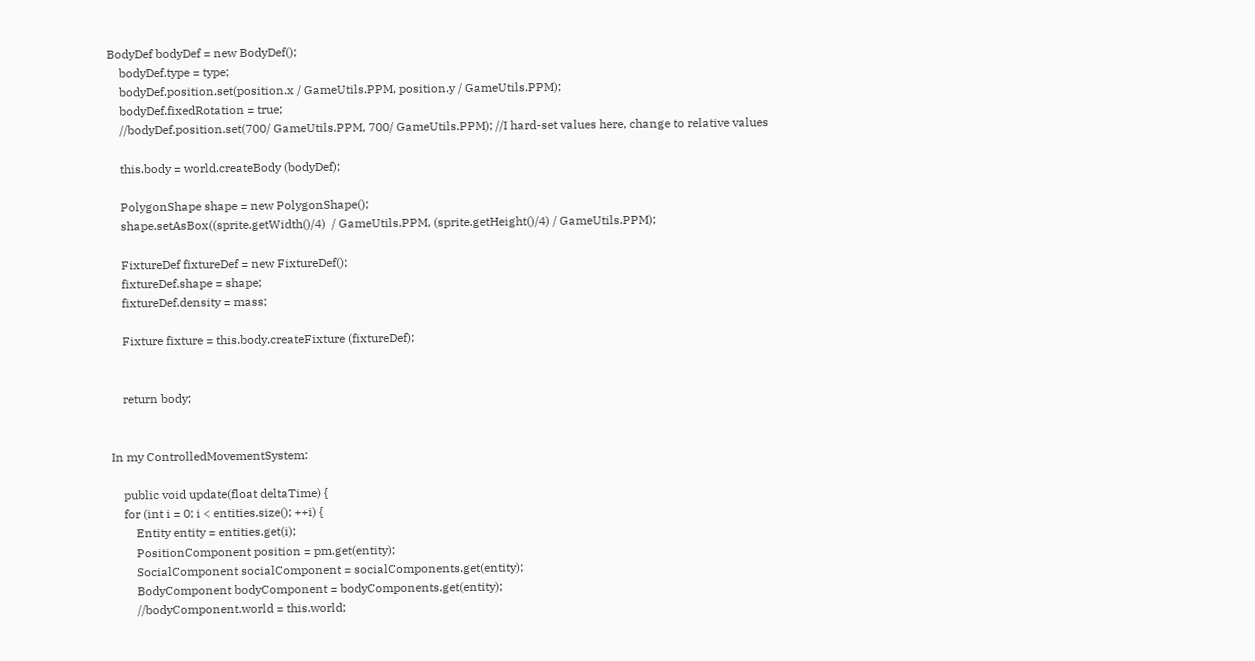BodyDef bodyDef = new BodyDef();
    bodyDef.type = type;
    bodyDef.position.set(position.x / GameUtils.PPM, position.y / GameUtils.PPM);
    bodyDef.fixedRotation = true;
    //bodyDef.position.set(700/ GameUtils.PPM, 700/ GameUtils.PPM); //I hard-set values here, change to relative values

    this.body = world.createBody (bodyDef);

    PolygonShape shape = new PolygonShape();
    shape.setAsBox((sprite.getWidth()/4)  / GameUtils.PPM, (sprite.getHeight()/4) / GameUtils.PPM);

    FixtureDef fixtureDef = new FixtureDef();
    fixtureDef.shape = shape;
    fixtureDef.density = mass;

    Fixture fixture = this.body.createFixture (fixtureDef);


    return body;


In my ControlledMovementSystem:

    public void update(float deltaTime) {
    for (int i = 0; i < entities.size(); ++i) {
        Entity entity = entities.get(i);
        PositionComponent position = pm.get(entity);
        SocialComponent socialComponent = socialComponents.get(entity);
        BodyComponent bodyComponent = bodyComponents.get(entity);
        //bodyComponent.world = this.world;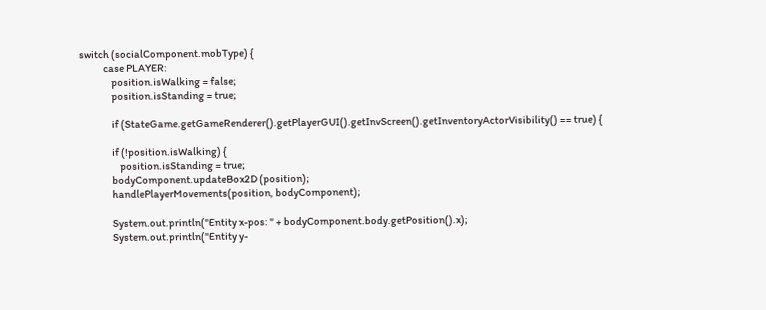switch (socialComponent.mobType) {
            case PLAYER:
                position.isWalking = false;
                position.isStanding = true;

                if (StateGame.getGameRenderer().getPlayerGUI().getInvScreen().getInventoryActorVisibility() == true) {

                if (!position.isWalking) {
                    position.isStanding = true;
                bodyComponent.updateBox2D (position);
                handlePlayerMovements(position, bodyComponent);

                System.out.println("Entity x-pos: " + bodyComponent.body.getPosition().x);
                System.out.println("Entity y-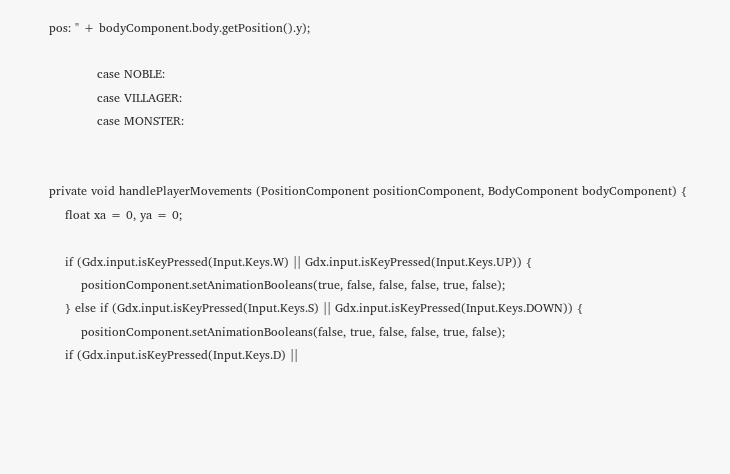pos: " + bodyComponent.body.getPosition().y);

            case NOBLE:
            case VILLAGER:
            case MONSTER:


private void handlePlayerMovements (PositionComponent positionComponent, BodyComponent bodyComponent) {
    float xa = 0, ya = 0;

    if (Gdx.input.isKeyPressed(Input.Keys.W) || Gdx.input.isKeyPressed(Input.Keys.UP)) {
        positionComponent.setAnimationBooleans(true, false, false, false, true, false);
    } else if (Gdx.input.isKeyPressed(Input.Keys.S) || Gdx.input.isKeyPressed(Input.Keys.DOWN)) {
        positionComponent.setAnimationBooleans(false, true, false, false, true, false);
    if (Gdx.input.isKeyPressed(Input.Keys.D) ||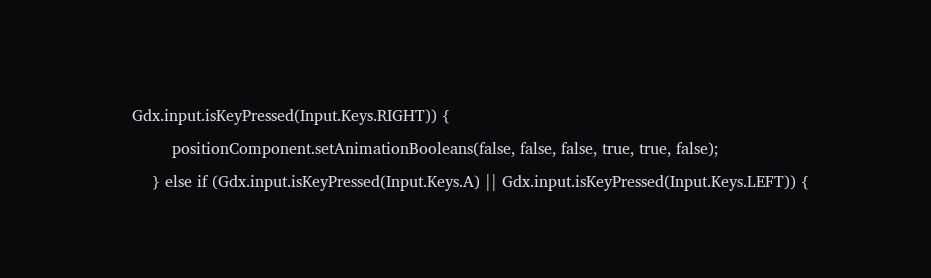Gdx.input.isKeyPressed(Input.Keys.RIGHT)) {
        positionComponent.setAnimationBooleans(false, false, false, true, true, false);
    } else if (Gdx.input.isKeyPressed(Input.Keys.A) || Gdx.input.isKeyPressed(Input.Keys.LEFT)) {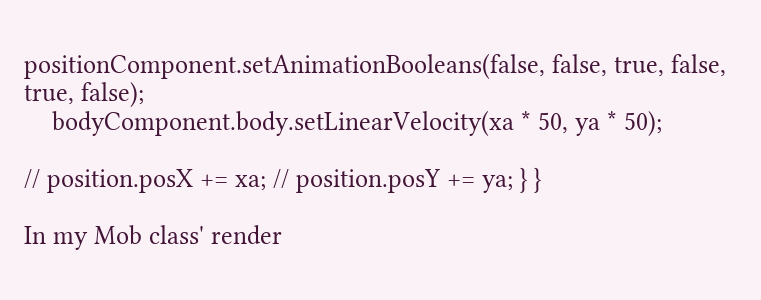positionComponent.setAnimationBooleans(false, false, true, false, true, false);
    bodyComponent.body.setLinearVelocity(xa * 50, ya * 50);

// position.posX += xa; // position.posY += ya; } }

In my Mob class' render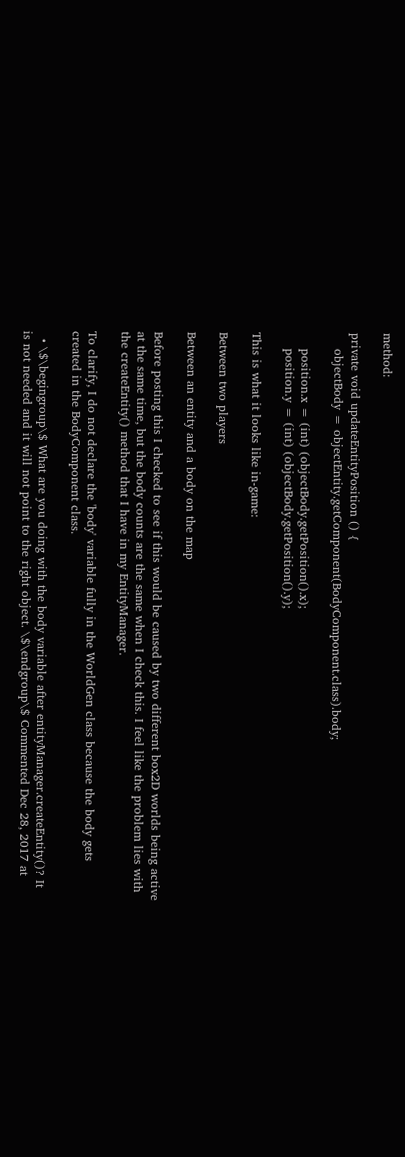method:

private void updateEntityPosition () {
    objectBody = objectEntity.getComponent(BodyComponent.class).body;

    position.x = (int) (objectBody.getPosition().x);
    position.y = (int) (objectBody.getPosition().y);

This is what it looks like in-game:

Between two players

Between an entity and a body on the map

Before posting this I checked to see if this would be caused by two different box2D worlds being active at the same time, but the body counts are the same when I check this. I feel like the problem lies with the createEntity() method that I have in my EntityManager.

To clarify, I do not declare the 'body' variable fully in the WorldGen class because the body gets created in the BodyComponent class.

  • \$\begingroup\$ What are you doing with the body variable after entityManager.createEntity()? It is not needed and it will not point to the right object. \$\endgroup\$ Commented Dec 28, 2017 at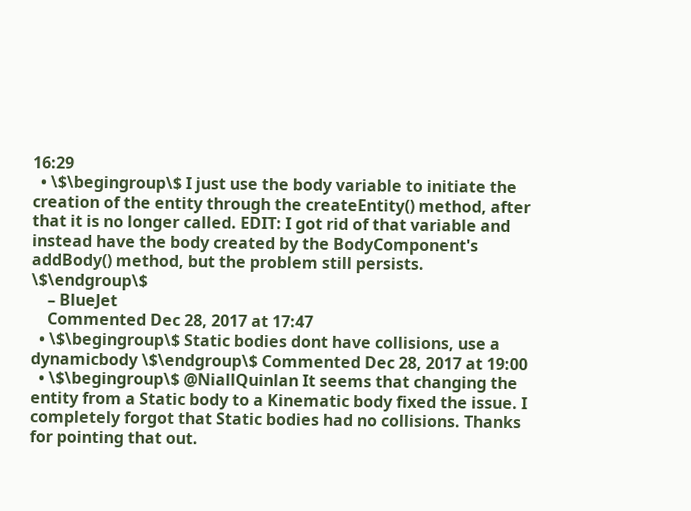16:29
  • \$\begingroup\$ I just use the body variable to initiate the creation of the entity through the createEntity() method, after that it is no longer called. EDIT: I got rid of that variable and instead have the body created by the BodyComponent's addBody() method, but the problem still persists. \$\endgroup\$
    – BlueJet
    Commented Dec 28, 2017 at 17:47
  • \$\begingroup\$ Static bodies dont have collisions, use a dynamicbody \$\endgroup\$ Commented Dec 28, 2017 at 19:00
  • \$\begingroup\$ @NiallQuinlan It seems that changing the entity from a Static body to a Kinematic body fixed the issue. I completely forgot that Static bodies had no collisions. Thanks for pointing that out.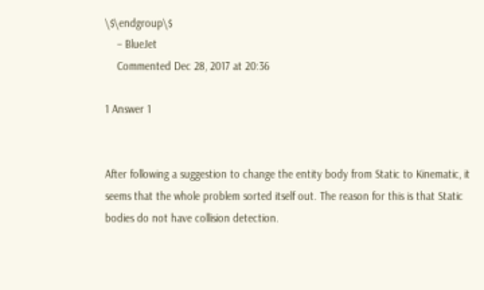\$\endgroup\$
    – BlueJet
    Commented Dec 28, 2017 at 20:36

1 Answer 1


After following a suggestion to change the entity body from Static to Kinematic, it seems that the whole problem sorted itself out. The reason for this is that Static bodies do not have collision detection.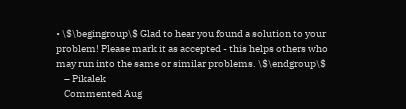• \$\begingroup\$ Glad to hear you found a solution to your problem! Please mark it as accepted - this helps others who may run into the same or similar problems. \$\endgroup\$
    – Pikalek
    Commented Aug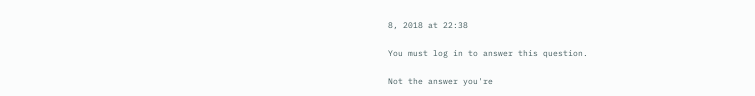8, 2018 at 22:38

You must log in to answer this question.

Not the answer you're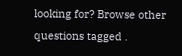looking for? Browse other questions tagged .